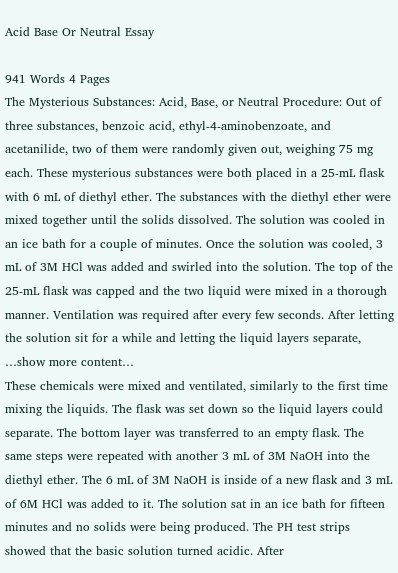Acid Base Or Neutral Essay

941 Words 4 Pages
The Mysterious Substances: Acid, Base, or Neutral Procedure: Out of three substances, benzoic acid, ethyl-4-aminobenzoate, and acetanilide, two of them were randomly given out, weighing 75 mg each. These mysterious substances were both placed in a 25-mL flask with 6 mL of diethyl ether. The substances with the diethyl ether were mixed together until the solids dissolved. The solution was cooled in an ice bath for a couple of minutes. Once the solution was cooled, 3 mL of 3M HCl was added and swirled into the solution. The top of the 25-mL flask was capped and the two liquid were mixed in a thorough manner. Ventilation was required after every few seconds. After letting the solution sit for a while and letting the liquid layers separate, …show more content…
These chemicals were mixed and ventilated, similarly to the first time mixing the liquids. The flask was set down so the liquid layers could separate. The bottom layer was transferred to an empty flask. The same steps were repeated with another 3 mL of 3M NaOH into the diethyl ether. The 6 mL of 3M NaOH is inside of a new flask and 3 mL of 6M HCl was added to it. The solution sat in an ice bath for fifteen minutes and no solids were being produced. The PH test strips showed that the basic solution turned acidic. After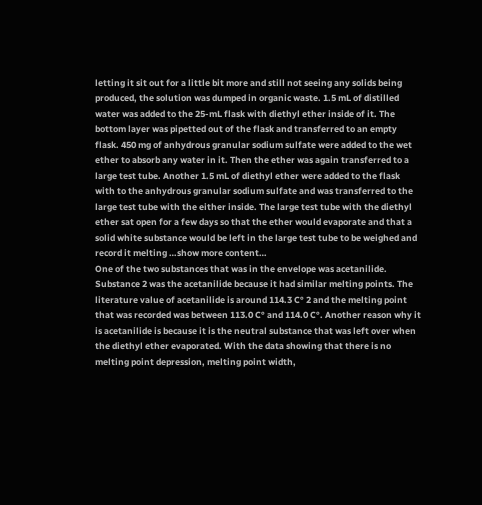letting it sit out for a little bit more and still not seeing any solids being produced, the solution was dumped in organic waste. 1.5 mL of distilled water was added to the 25-mL flask with diethyl ether inside of it. The bottom layer was pipetted out of the flask and transferred to an empty flask. 450 mg of anhydrous granular sodium sulfate were added to the wet ether to absorb any water in it. Then the ether was again transferred to a large test tube. Another 1.5 mL of diethyl ether were added to the flask with to the anhydrous granular sodium sulfate and was transferred to the large test tube with the either inside. The large test tube with the diethyl ether sat open for a few days so that the ether would evaporate and that a solid white substance would be left in the large test tube to be weighed and record it melting …show more content…
One of the two substances that was in the envelope was acetanilide. Substance 2 was the acetanilide because it had similar melting points. The literature value of acetanilide is around 114.3 C° 2 and the melting point that was recorded was between 113.0 C° and 114.0 C°. Another reason why it is acetanilide is because it is the neutral substance that was left over when the diethyl ether evaporated. With the data showing that there is no melting point depression, melting point width,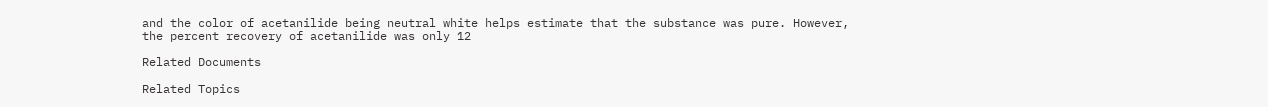and the color of acetanilide being neutral white helps estimate that the substance was pure. However, the percent recovery of acetanilide was only 12

Related Documents

Related Topics